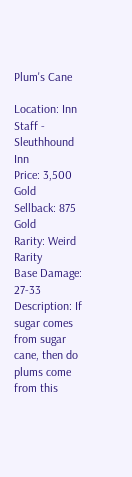Plum's Cane

Location: Inn Staff - Sleuthhound Inn
Price: 3,500 Gold
Sellback: 875 Gold
Rarity: Weird Rarity
Base Damage: 27-33
Description: If sugar comes from sugar cane, then do plums come from this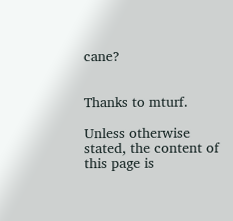cane?


Thanks to mturf.

Unless otherwise stated, the content of this page is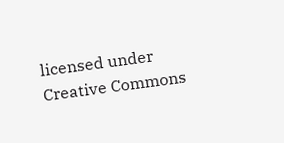licensed under Creative Commons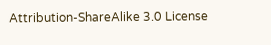Attribution-ShareAlike 3.0 License